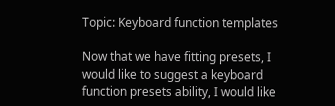Topic: Keyboard function templates

Now that we have fitting presets, I would like to suggest a keyboard function presets ability, I would like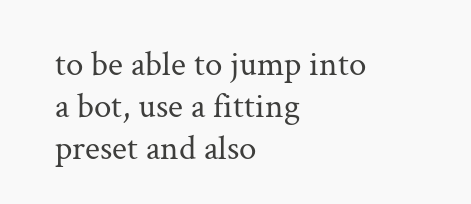to be able to jump into a bot, use a fitting preset and also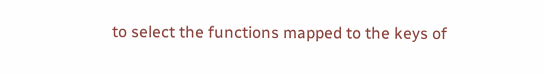to select the functions mapped to the keys of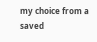my choice from a saved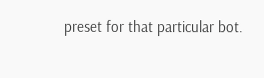preset for that particular bot.